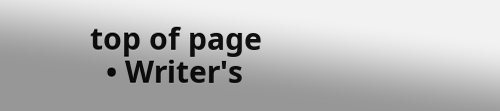top of page
  • Writer's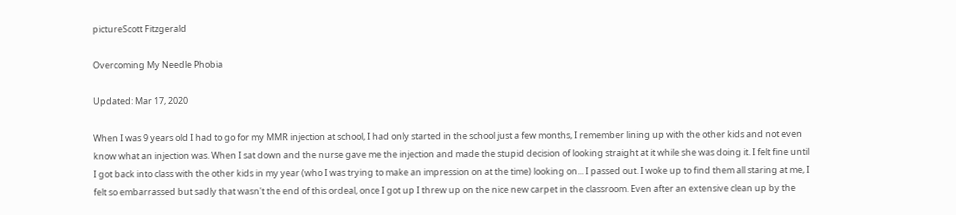pictureScott Fitzgerald

Overcoming My Needle Phobia

Updated: Mar 17, 2020

When I was 9 years old I had to go for my MMR injection at school, I had only started in the school just a few months, I remember lining up with the other kids and not even know what an injection was. When I sat down and the nurse gave me the injection and made the stupid decision of looking straight at it while she was doing it. I felt fine until I got back into class with the other kids in my year (who I was trying to make an impression on at the time) looking on... I passed out. I woke up to find them all staring at me, I felt so embarrassed but sadly that wasn't the end of this ordeal, once I got up I threw up on the nice new carpet in the classroom. Even after an extensive clean up by the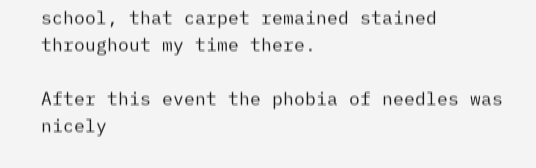school, that carpet remained stained throughout my time there.

After this event the phobia of needles was nicely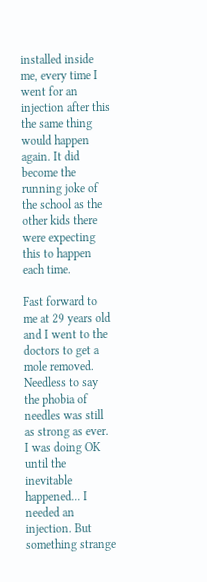installed inside me, every time I went for an injection after this the same thing would happen again. It did become the running joke of the school as the other kids there were expecting this to happen each time.

Fast forward to me at 29 years old and I went to the doctors to get a mole removed. Needless to say the phobia of needles was still as strong as ever. I was doing OK until the inevitable happened... I needed an injection. But something strange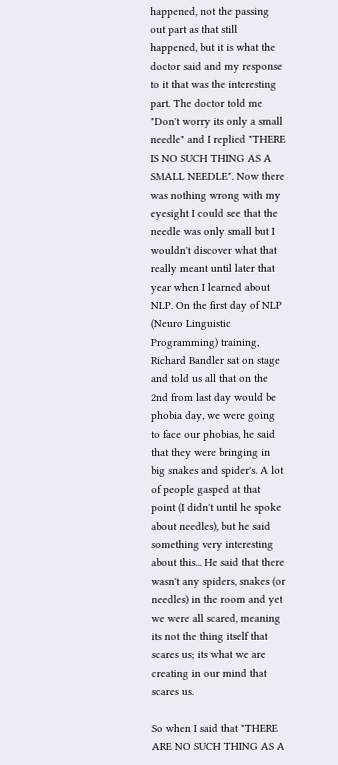happened, not the passing out part as that still happened, but it is what the doctor said and my response to it that was the interesting part. The doctor told me "Don't worry its only a small needle" and I replied "THERE IS NO SUCH THING AS A SMALL NEEDLE". Now there was nothing wrong with my eyesight I could see that the needle was only small but I wouldn't discover what that really meant until later that year when I learned about NLP. On the first day of NLP (Neuro Linguistic Programming) training, Richard Bandler sat on stage and told us all that on the 2nd from last day would be phobia day, we were going to face our phobias, he said that they were bringing in big snakes and spider's. A lot of people gasped at that point (I didn't until he spoke about needles), but he said something very interesting about this... He said that there wasn't any spiders, snakes (or needles) in the room and yet we were all scared, meaning its not the thing itself that scares us; its what we are creating in our mind that scares us.

So when I said that "THERE ARE NO SUCH THING AS A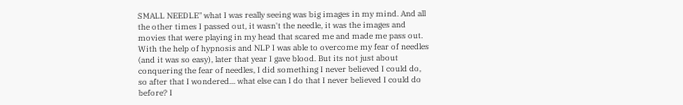SMALL NEEDLE" what I was really seeing was big images in my mind. And all the other times I passed out, it wasn't the needle, it was the images and movies that were playing in my head that scared me and made me pass out. With the help of hypnosis and NLP I was able to overcome my fear of needles (and it was so easy), later that year I gave blood. But its not just about conquering the fear of needles, I did something I never believed I could do, so after that I wondered... what else can I do that I never believed I could do before? I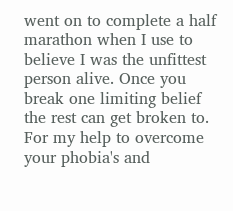went on to complete a half marathon when I use to believe I was the unfittest person alive. Once you break one limiting belief the rest can get broken to. For my help to overcome your phobia's and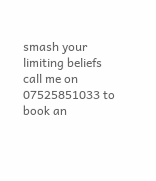smash your limiting beliefs call me on 07525851033 to book an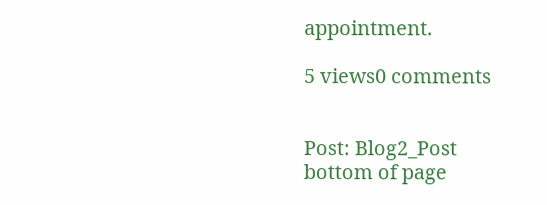appointment.

5 views0 comments


Post: Blog2_Post
bottom of page